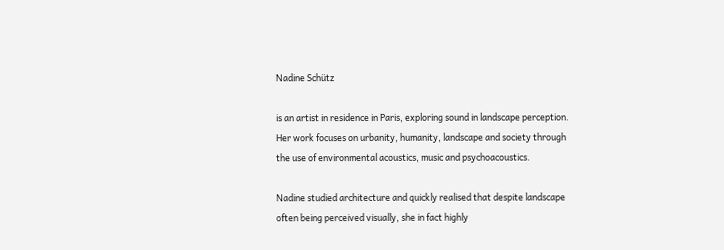Nadine Schütz

is an artist in residence in Paris, exploring sound in landscape perception. Her work focuses on urbanity, humanity, landscape and society through the use of environmental acoustics, music and psychoacoustics.

Nadine studied architecture and quickly realised that despite landscape often being perceived visually, she in fact highly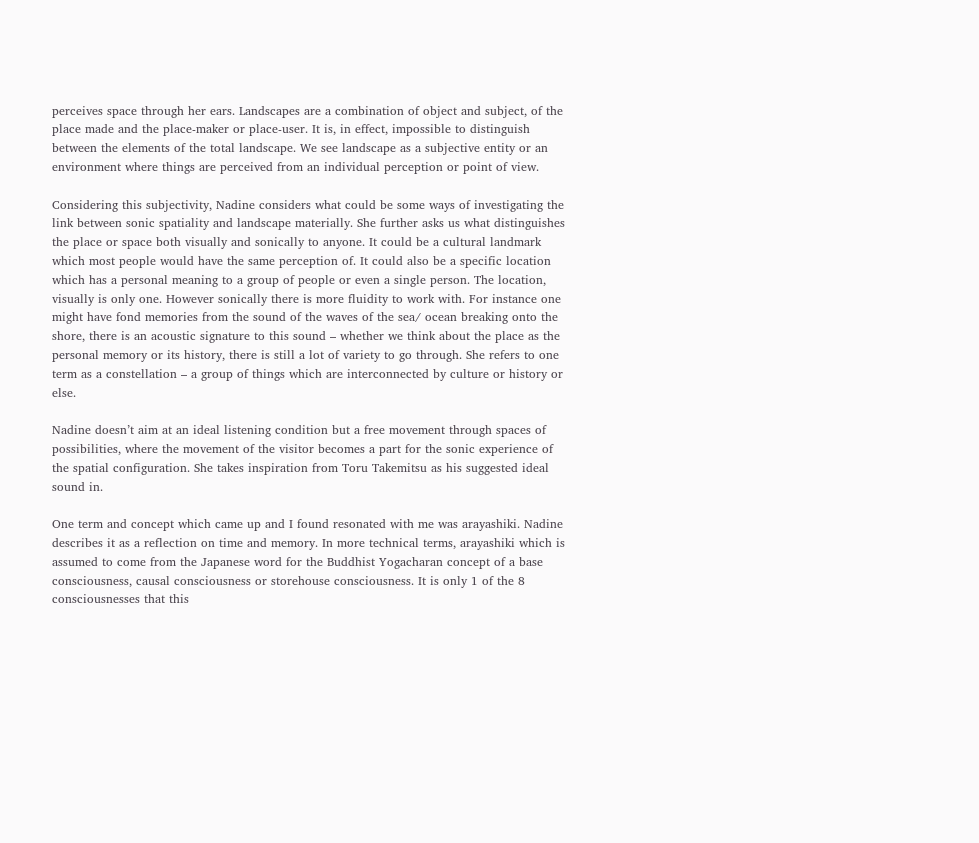perceives space through her ears. Landscapes are a combination of object and subject, of the place made and the place-maker or place-user. It is, in effect, impossible to distinguish between the elements of the total landscape. We see landscape as a subjective entity or an environment where things are perceived from an individual perception or point of view.

Considering this subjectivity, Nadine considers what could be some ways of investigating the link between sonic spatiality and landscape materially. She further asks us what distinguishes the place or space both visually and sonically to anyone. It could be a cultural landmark which most people would have the same perception of. It could also be a specific location which has a personal meaning to a group of people or even a single person. The location, visually is only one. However sonically there is more fluidity to work with. For instance one might have fond memories from the sound of the waves of the sea/ ocean breaking onto the shore, there is an acoustic signature to this sound – whether we think about the place as the personal memory or its history, there is still a lot of variety to go through. She refers to one term as a constellation – a group of things which are interconnected by culture or history or else.

Nadine doesn’t aim at an ideal listening condition but a free movement through spaces of possibilities, where the movement of the visitor becomes a part for the sonic experience of the spatial configuration. She takes inspiration from Toru Takemitsu as his suggested ideal sound in.

One term and concept which came up and I found resonated with me was arayashiki. Nadine describes it as a reflection on time and memory. In more technical terms, arayashiki which is assumed to come from the Japanese word for the Buddhist Yogacharan concept of a base consciousness, causal consciousness or storehouse consciousness. It is only 1 of the 8 consciousnesses that this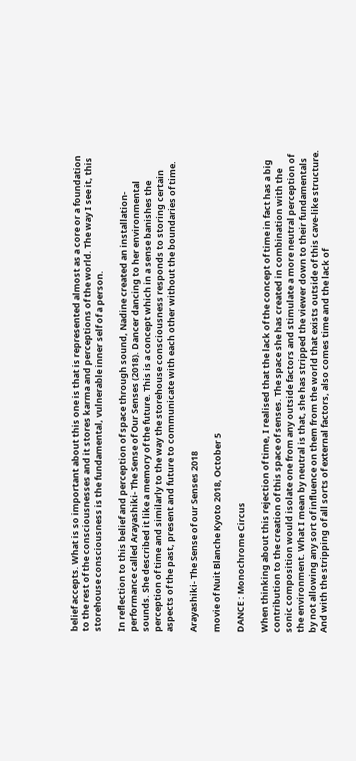belief accepts. What is so important about this one is that is represented almost as a core or a foundation to the rest of the consciousnesses and it stores karma and perceptions of the world. The way I see it, this storehouse consciousness is the fundamental, vulnerable inner self of a person.

In reflection to this belief and perception of space through sound, Nadine created an installation-performance called Arayashiki- The Sense of Our Senses (2018). Dancer dancing to her environmental sounds. She described it like a memory of the future. This is a concept which in a sense banishes the perception of time and similarly to the way the storehouse consciousness responds to storing certain aspects of the past, present and future to communicate with each other without the boundaries of time.

Arayashiki- The Sense of our Senses 2018

movie of Nuit Blanche Kyoto 2018, October 5

DANCE : Monochrome Circus

When thinking about this rejection of time, I realised that the lack of the concept of time in fact has a big contribution to the creation of this space of senses. The space she has created in combination with the sonic composition would isolate one from any outside factors and stimulate a more neutral perception of the environment. What I mean by neutral is that, she has stripped the viewer down to their fundamentals by not allowing any sort of influence on them from the world that exists outside of this cave-like structure. And with the stripping of all sorts of external factors, also comes time and the lack of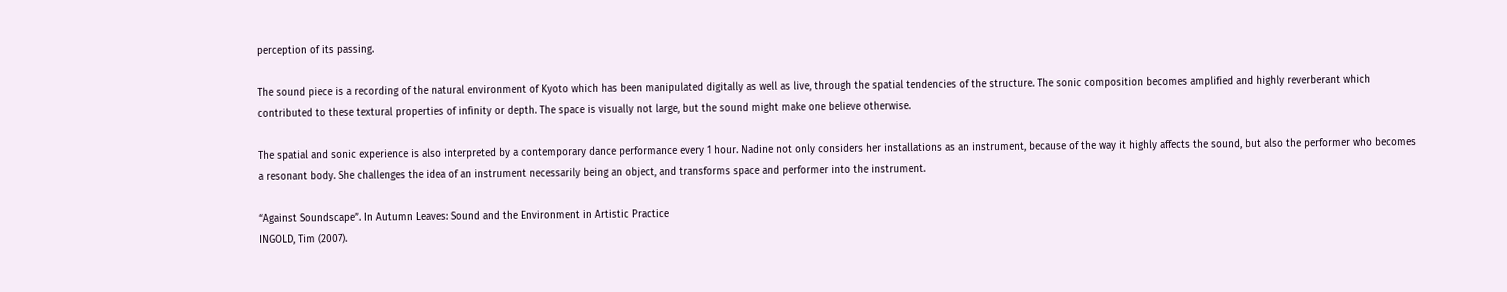perception of its passing.

The sound piece is a recording of the natural environment of Kyoto which has been manipulated digitally as well as live, through the spatial tendencies of the structure. The sonic composition becomes amplified and highly reverberant which contributed to these textural properties of infinity or depth. The space is visually not large, but the sound might make one believe otherwise.

The spatial and sonic experience is also interpreted by a contemporary dance performance every 1 hour. Nadine not only considers her installations as an instrument, because of the way it highly affects the sound, but also the performer who becomes a resonant body. She challenges the idea of an instrument necessarily being an object, and transforms space and performer into the instrument.

“Against Soundscape”. In Autumn Leaves: Sound and the Environment in Artistic Practice
INGOLD, Tim (2007).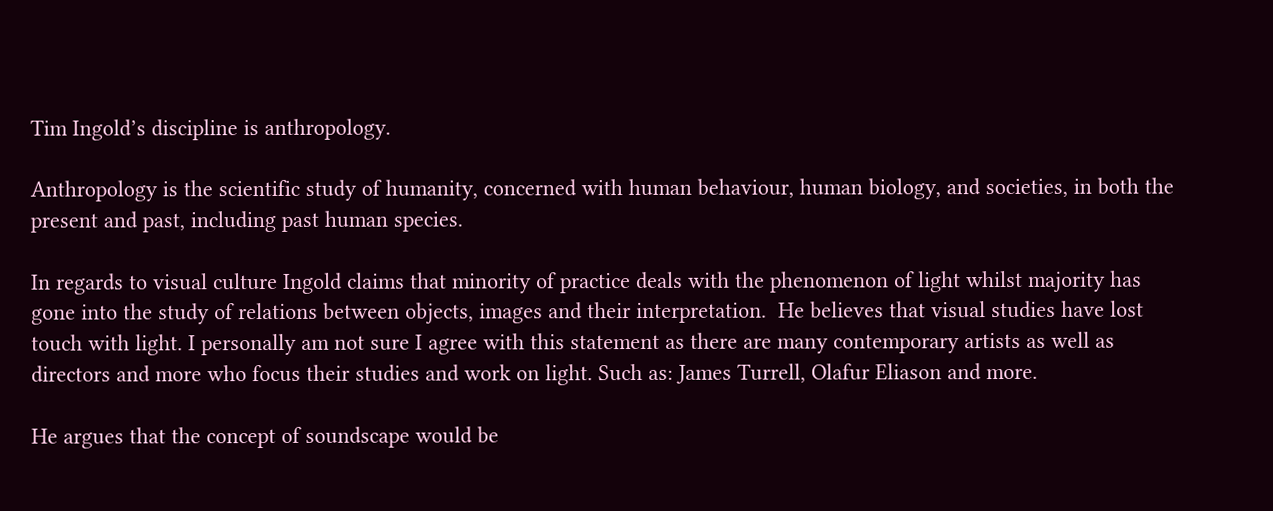Tim Ingold’s discipline is anthropology.

Anthropology is the scientific study of humanity, concerned with human behaviour, human biology, and societies, in both the present and past, including past human species.

In regards to visual culture Ingold claims that minority of practice deals with the phenomenon of light whilst majority has gone into the study of relations between objects, images and their interpretation.  He believes that visual studies have lost touch with light. I personally am not sure I agree with this statement as there are many contemporary artists as well as directors and more who focus their studies and work on light. Such as: James Turrell, Olafur Eliason and more.

He argues that the concept of soundscape would be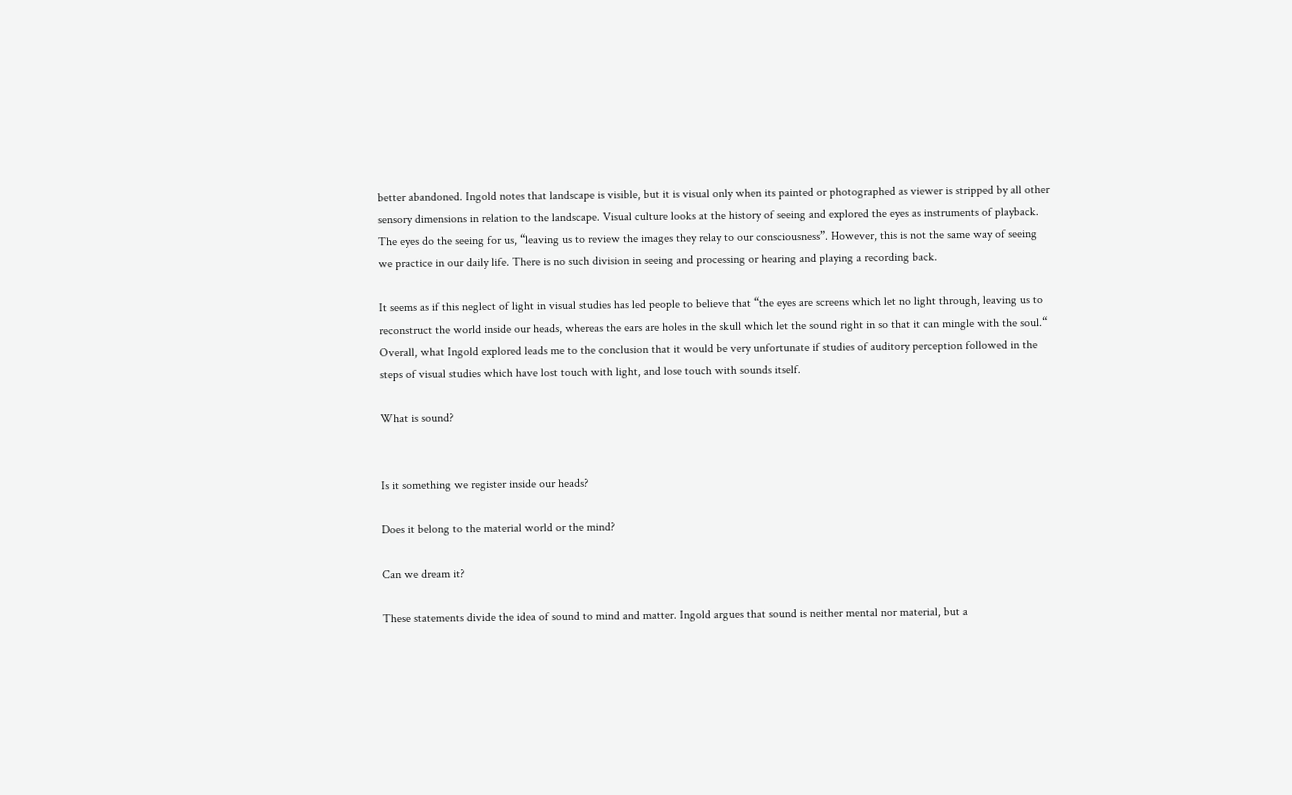better abandoned. Ingold notes that landscape is visible, but it is visual only when its painted or photographed as viewer is stripped by all other sensory dimensions in relation to the landscape. Visual culture looks at the history of seeing and explored the eyes as instruments of playback. The eyes do the seeing for us, “leaving us to review the images they relay to our consciousness”. However, this is not the same way of seeing we practice in our daily life. There is no such division in seeing and processing or hearing and playing a recording back.

It seems as if this neglect of light in visual studies has led people to believe that “the eyes are screens which let no light through, leaving us to reconstruct the world inside our heads, whereas the ears are holes in the skull which let the sound right in so that it can mingle with the soul.“ Overall, what Ingold explored leads me to the conclusion that it would be very unfortunate if studies of auditory perception followed in the steps of visual studies which have lost touch with light, and lose touch with sounds itself.

What is sound?


Is it something we register inside our heads?

Does it belong to the material world or the mind?

Can we dream it?

These statements divide the idea of sound to mind and matter. Ingold argues that sound is neither mental nor material, but a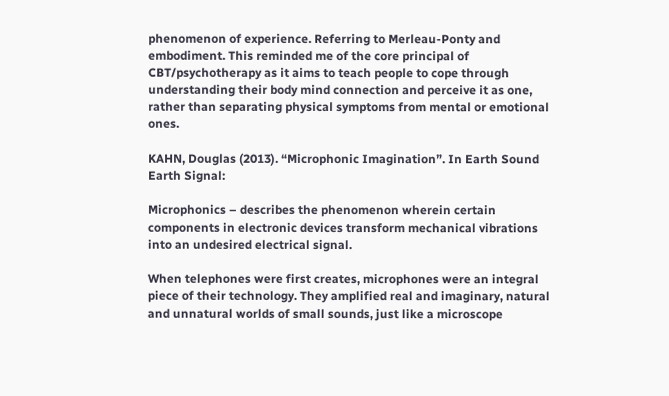phenomenon of experience. Referring to Merleau-Ponty and embodiment. This reminded me of the core principal of CBT/psychotherapy as it aims to teach people to cope through understanding their body mind connection and perceive it as one, rather than separating physical symptoms from mental or emotional ones.

KAHN, Douglas (2013). “Microphonic Imagination”. In Earth Sound Earth Signal:

Microphonics – describes the phenomenon wherein certain components in electronic devices transform mechanical vibrations into an undesired electrical signal.

When telephones were first creates, microphones were an integral piece of their technology. They amplified real and imaginary, natural and unnatural worlds of small sounds, just like a microscope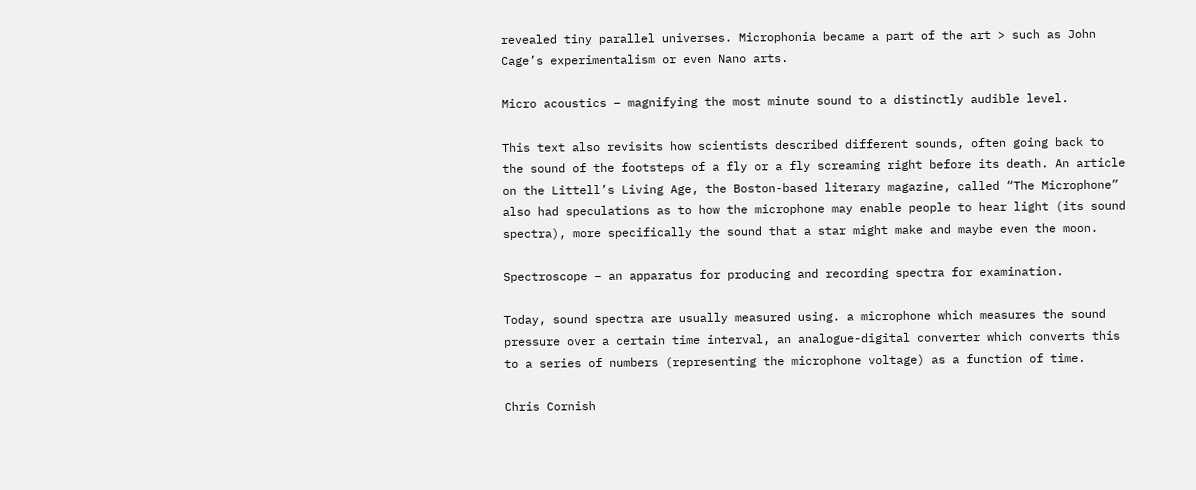revealed tiny parallel universes. Microphonia became a part of the art > such as John Cage’s experimentalism or even Nano arts.

Micro acoustics – magnifying the most minute sound to a distinctly audible level.

This text also revisits how scientists described different sounds, often going back to the sound of the footsteps of a fly or a fly screaming right before its death. An article on the Littell’s Living Age, the Boston-based literary magazine, called “The Microphone” also had speculations as to how the microphone may enable people to hear light (its sound spectra), more specifically the sound that a star might make and maybe even the moon.

Spectroscope – an apparatus for producing and recording spectra for examination.

Today, sound spectra are usually measured using. a microphone which measures the sound pressure over a certain time interval, an analogue-digital converter which converts this to a series of numbers (representing the microphone voltage) as a function of time.

Chris Cornish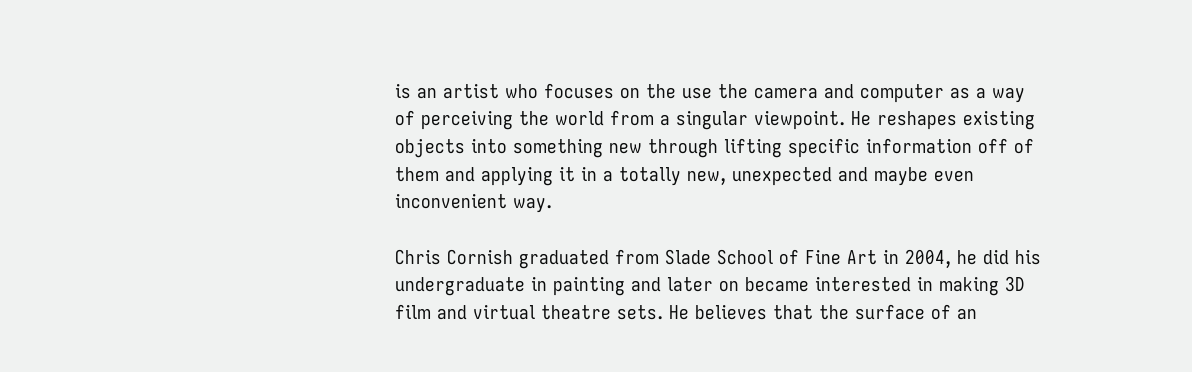is an artist who focuses on the use the camera and computer as a way of perceiving the world from a singular viewpoint. He reshapes existing objects into something new through lifting specific information off of them and applying it in a totally new, unexpected and maybe even inconvenient way.

Chris Cornish graduated from Slade School of Fine Art in 2004, he did his undergraduate in painting and later on became interested in making 3D film and virtual theatre sets. He believes that the surface of an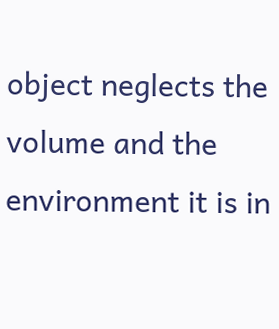object neglects the volume and the environment it is in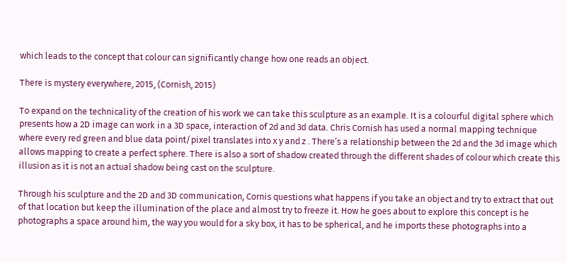which leads to the concept that colour can significantly change how one reads an object.

There is mystery everywhere, 2015, (Cornish, 2015)

To expand on the technicality of the creation of his work we can take this sculpture as an example. It is a colourful digital sphere which presents how a 2D image can work in a 3D space, interaction of 2d and 3d data. Chris Cornish has used a normal mapping technique where every red green and blue data point/pixel translates into x y and z . There’s a relationship between the 2d and the 3d image which allows mapping to create a perfect sphere. There is also a sort of shadow created through the different shades of colour which create this illusion as it is not an actual shadow being cast on the sculpture.

Through his sculpture and the 2D and 3D communication, Cornis questions what happens if you take an object and try to extract that out of that location but keep the illumination of the place and almost try to freeze it. How he goes about to explore this concept is he photographs a space around him, the way you would for a sky box, it has to be spherical, and he imports these photographs into a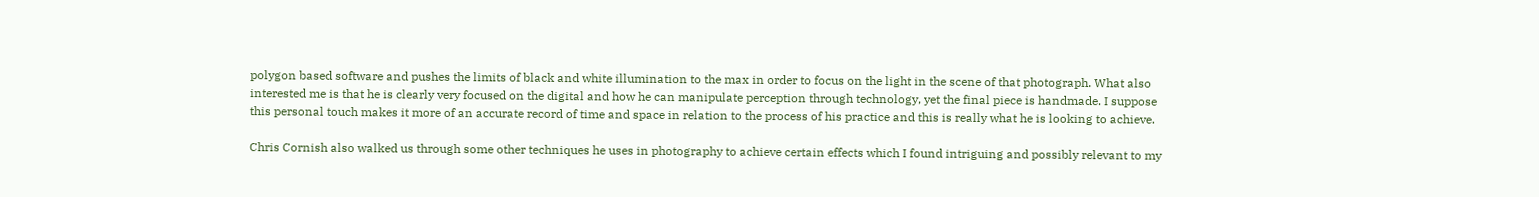polygon based software and pushes the limits of black and white illumination to the max in order to focus on the light in the scene of that photograph. What also interested me is that he is clearly very focused on the digital and how he can manipulate perception through technology, yet the final piece is handmade. I suppose this personal touch makes it more of an accurate record of time and space in relation to the process of his practice and this is really what he is looking to achieve.

Chris Cornish also walked us through some other techniques he uses in photography to achieve certain effects which I found intriguing and possibly relevant to my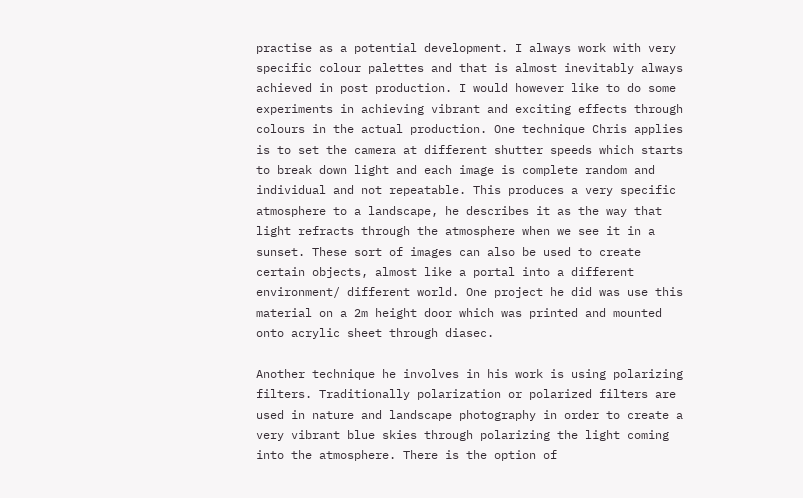practise as a potential development. I always work with very specific colour palettes and that is almost inevitably always achieved in post production. I would however like to do some experiments in achieving vibrant and exciting effects through colours in the actual production. One technique Chris applies is to set the camera at different shutter speeds which starts to break down light and each image is complete random and individual and not repeatable. This produces a very specific atmosphere to a landscape, he describes it as the way that light refracts through the atmosphere when we see it in a sunset. These sort of images can also be used to create certain objects, almost like a portal into a different environment/ different world. One project he did was use this material on a 2m height door which was printed and mounted onto acrylic sheet through diasec.

Another technique he involves in his work is using polarizing filters. Traditionally polarization or polarized filters are used in nature and landscape photography in order to create a very vibrant blue skies through polarizing the light coming into the atmosphere. There is the option of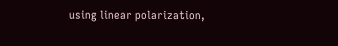using linear polarization,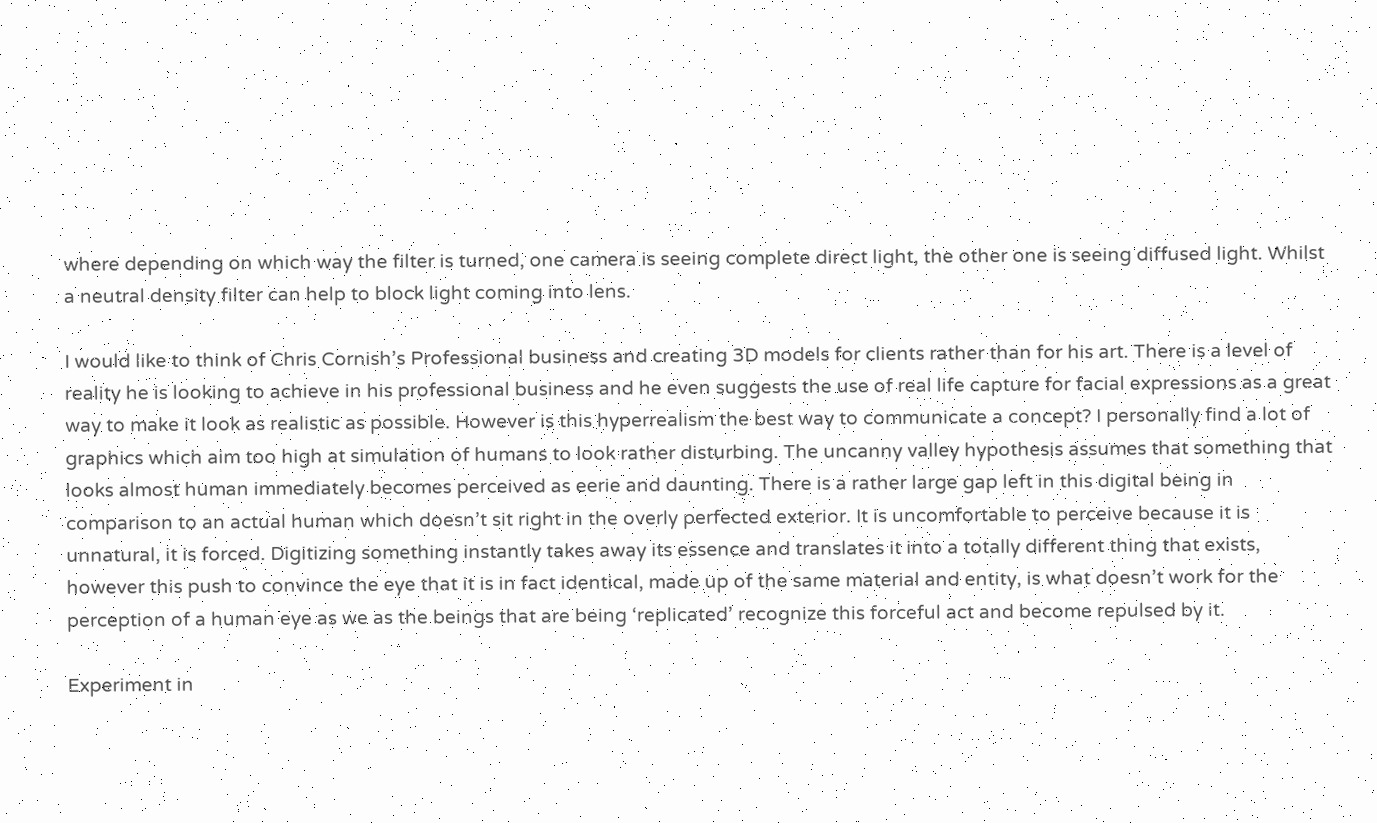where depending on which way the filter is turned, one camera is seeing complete direct light, the other one is seeing diffused light. Whilst a neutral density filter can help to block light coming into lens.

I would like to think of Chris Cornish’s Professional business and creating 3D models for clients rather than for his art. There is a level of reality he is looking to achieve in his professional business and he even suggests the use of real life capture for facial expressions as a great way to make it look as realistic as possible. However is this hyperrealism the best way to communicate a concept? I personally find a lot of graphics which aim too high at simulation of humans to look rather disturbing. The uncanny valley hypothesis assumes that something that looks almost human immediately becomes perceived as eerie and daunting. There is a rather large gap left in this digital being in comparison to an actual human which doesn’t sit right in the overly perfected exterior. It is uncomfortable to perceive because it is unnatural, it is forced. Digitizing something instantly takes away its essence and translates it into a totally different thing that exists, however this push to convince the eye that it is in fact identical, made up of the same material and entity, is what doesn’t work for the perception of a human eye as we as the beings that are being ‘replicated’ recognize this forceful act and become repulsed by it.

Experiment in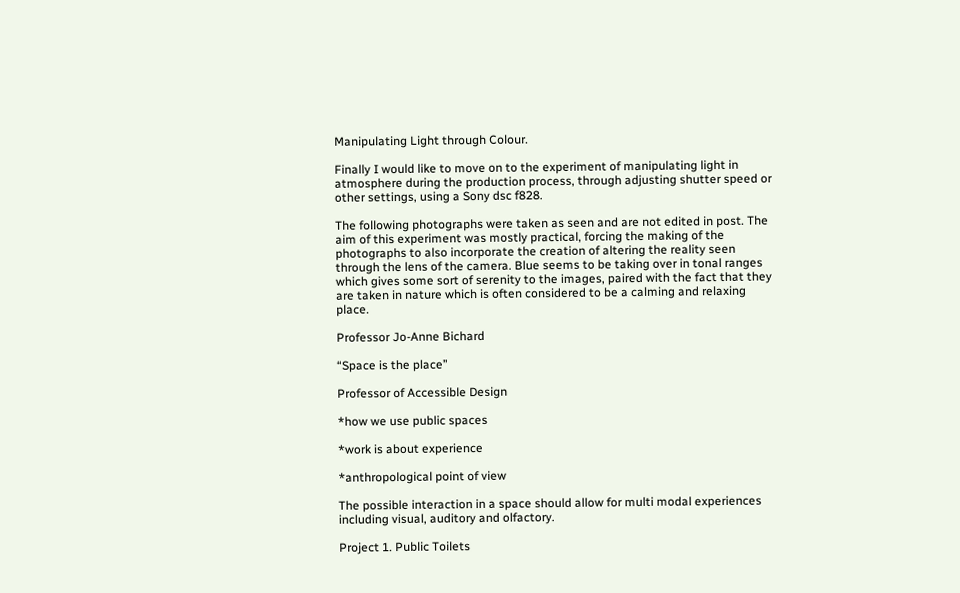Manipulating Light through Colour.

Finally I would like to move on to the experiment of manipulating light in atmosphere during the production process, through adjusting shutter speed or other settings, using a Sony dsc f828.

The following photographs were taken as seen and are not edited in post. The aim of this experiment was mostly practical, forcing the making of the photographs to also incorporate the creation of altering the reality seen through the lens of the camera. Blue seems to be taking over in tonal ranges which gives some sort of serenity to the images, paired with the fact that they are taken in nature which is often considered to be a calming and relaxing place.

Professor Jo-Anne Bichard

“Space is the place”

Professor of Accessible Design

*how we use public spaces

*work is about experience

*anthropological point of view

The possible interaction in a space should allow for multi modal experiences including visual, auditory and olfactory.

Project 1. Public Toilets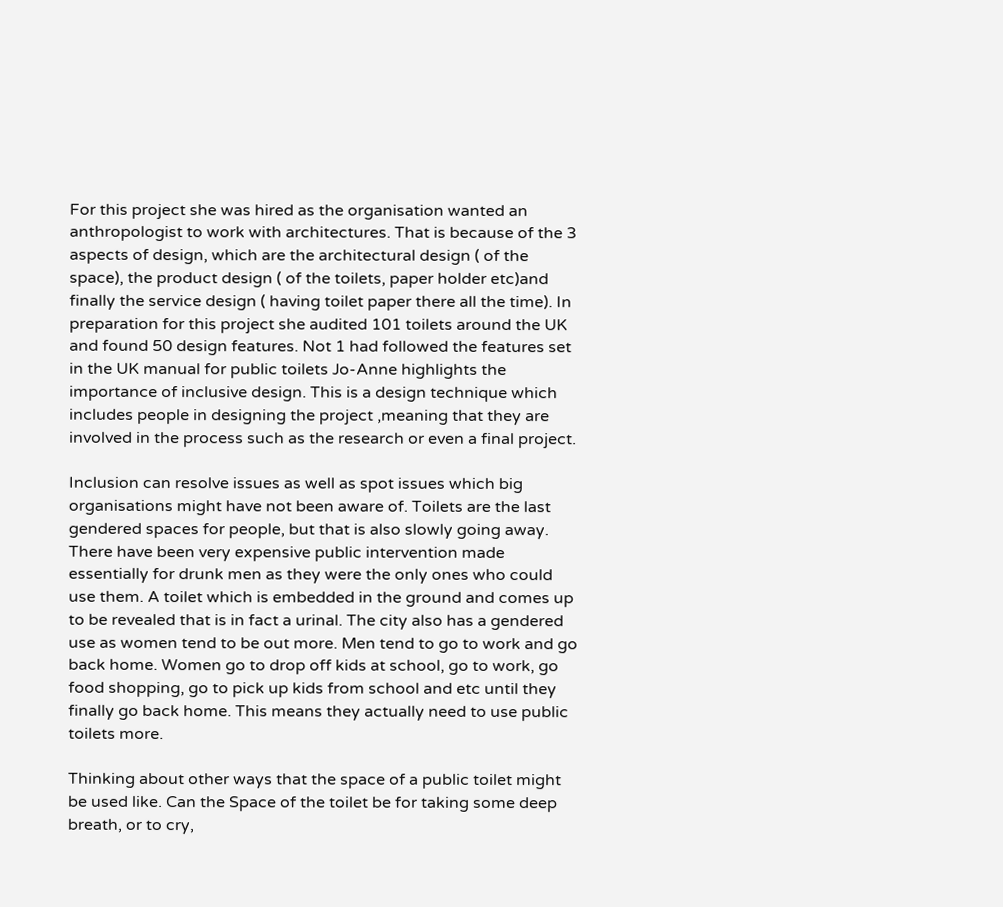For this project she was hired as the organisation wanted an anthropologist to work with architectures. That is because of the 3 aspects of design, which are the architectural design ( of the space), the product design ( of the toilets, paper holder etc)and finally the service design ( having toilet paper there all the time). In preparation for this project she audited 101 toilets around the UK and found 50 design features. Not 1 had followed the features set in the UK manual for public toilets Jo-Anne highlights the importance of inclusive design. This is a design technique which includes people in designing the project ,meaning that they are involved in the process such as the research or even a final project.

Inclusion can resolve issues as well as spot issues which big organisations might have not been aware of. Toilets are the last gendered spaces for people, but that is also slowly going away. There have been very expensive public intervention made essentially for drunk men as they were the only ones who could use them. A toilet which is embedded in the ground and comes up to be revealed that is in fact a urinal. The city also has a gendered use as women tend to be out more. Men tend to go to work and go back home. Women go to drop off kids at school, go to work, go food shopping, go to pick up kids from school and etc until they finally go back home. This means they actually need to use public toilets more.

Thinking about other ways that the space of a public toilet might be used like. Can the Space of the toilet be for taking some deep breath, or to cry,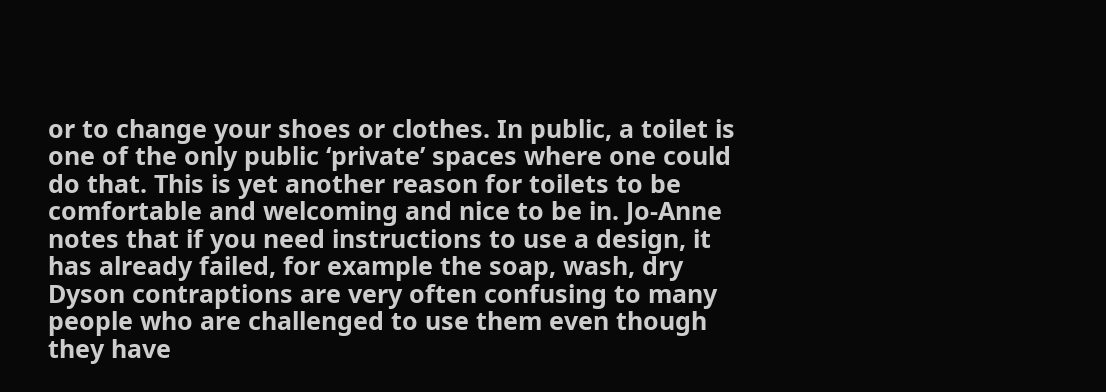or to change your shoes or clothes. In public, a toilet is one of the only public ‘private’ spaces where one could do that. This is yet another reason for toilets to be comfortable and welcoming and nice to be in. Jo-Anne notes that if you need instructions to use a design, it has already failed, for example the soap, wash, dry Dyson contraptions are very often confusing to many people who are challenged to use them even though they have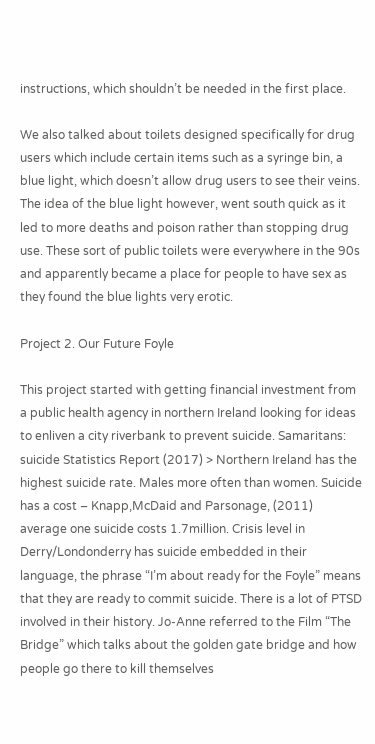instructions, which shouldn’t be needed in the first place.

We also talked about toilets designed specifically for drug users which include certain items such as a syringe bin, a blue light, which doesn’t allow drug users to see their veins. The idea of the blue light however, went south quick as it led to more deaths and poison rather than stopping drug use. These sort of public toilets were everywhere in the 90s and apparently became a place for people to have sex as they found the blue lights very erotic.

Project 2. Our Future Foyle

This project started with getting financial investment from a public health agency in northern Ireland looking for ideas to enliven a city riverbank to prevent suicide. Samaritans: suicide Statistics Report (2017) > Northern Ireland has the highest suicide rate. Males more often than women. Suicide has a cost – Knapp,McDaid and Parsonage, (2011) average one suicide costs 1.7million. Crisis level in Derry/Londonderry has suicide embedded in their language, the phrase “I’m about ready for the Foyle” means that they are ready to commit suicide. There is a lot of PTSD involved in their history. Jo-Anne referred to the Film “The Bridge” which talks about the golden gate bridge and how people go there to kill themselves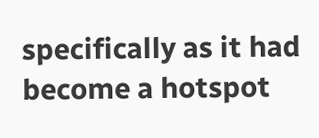specifically as it had become a hotspot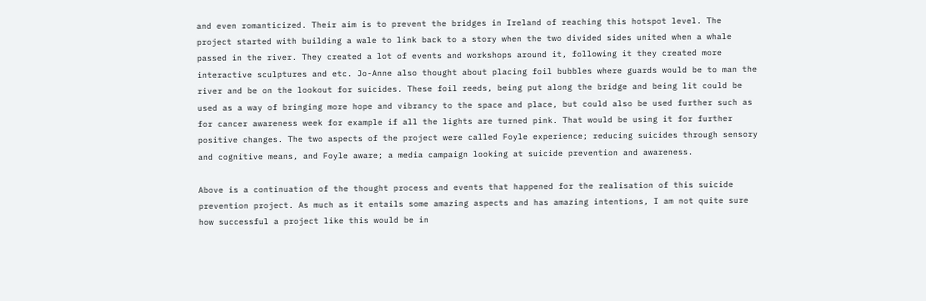and even romanticized. Their aim is to prevent the bridges in Ireland of reaching this hotspot level. The project started with building a wale to link back to a story when the two divided sides united when a whale passed in the river. They created a lot of events and workshops around it, following it they created more interactive sculptures and etc. Jo-Anne also thought about placing foil bubbles where guards would be to man the river and be on the lookout for suicides. These foil reeds, being put along the bridge and being lit could be used as a way of bringing more hope and vibrancy to the space and place, but could also be used further such as for cancer awareness week for example if all the lights are turned pink. That would be using it for further positive changes. The two aspects of the project were called Foyle experience; reducing suicides through sensory and cognitive means, and Foyle aware; a media campaign looking at suicide prevention and awareness.

Above is a continuation of the thought process and events that happened for the realisation of this suicide prevention project. As much as it entails some amazing aspects and has amazing intentions, I am not quite sure how successful a project like this would be in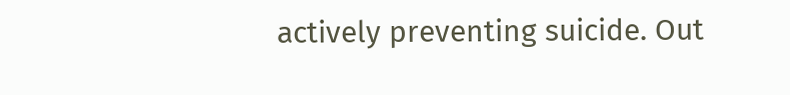actively preventing suicide. Out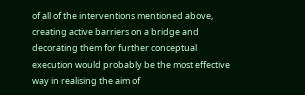of all of the interventions mentioned above, creating active barriers on a bridge and decorating them for further conceptual execution would probably be the most effective way in realising the aim of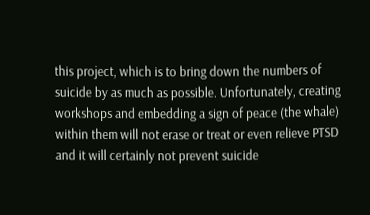this project, which is to bring down the numbers of suicide by as much as possible. Unfortunately, creating workshops and embedding a sign of peace (the whale) within them will not erase or treat or even relieve PTSD and it will certainly not prevent suicide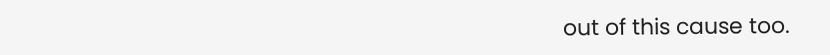out of this cause too.